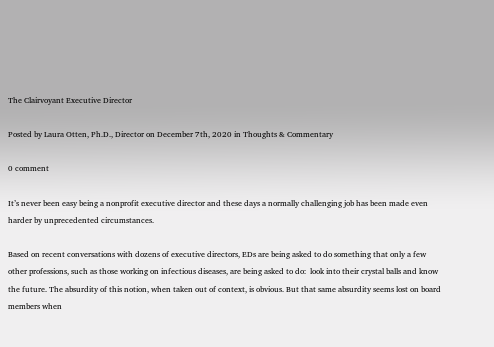The Clairvoyant Executive Director

Posted by Laura Otten, Ph.D., Director on December 7th, 2020 in Thoughts & Commentary

0 comment

It’s never been easy being a nonprofit executive director and these days a normally challenging job has been made even harder by unprecedented circumstances.

Based on recent conversations with dozens of executive directors, EDs are being asked to do something that only a few other professions, such as those working on infectious diseases, are being asked to do:  look into their crystal balls and know the future. The absurdity of this notion, when taken out of context, is obvious. But that same absurdity seems lost on board members when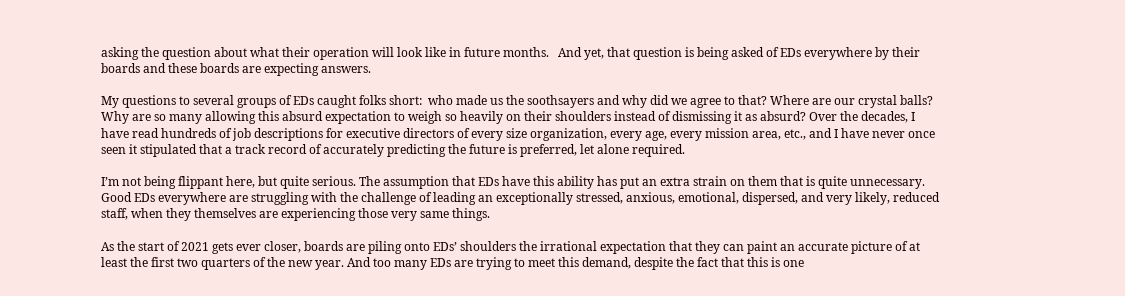asking the question about what their operation will look like in future months.   And yet, that question is being asked of EDs everywhere by their boards and these boards are expecting answers.

My questions to several groups of EDs caught folks short:  who made us the soothsayers and why did we agree to that? Where are our crystal balls? Why are so many allowing this absurd expectation to weigh so heavily on their shoulders instead of dismissing it as absurd? Over the decades, I have read hundreds of job descriptions for executive directors of every size organization, every age, every mission area, etc., and I have never once seen it stipulated that a track record of accurately predicting the future is preferred, let alone required.

I’m not being flippant here, but quite serious. The assumption that EDs have this ability has put an extra strain on them that is quite unnecessary.  Good EDs everywhere are struggling with the challenge of leading an exceptionally stressed, anxious, emotional, dispersed, and very likely, reduced staff, when they themselves are experiencing those very same things.

As the start of 2021 gets ever closer, boards are piling onto EDs’ shoulders the irrational expectation that they can paint an accurate picture of at least the first two quarters of the new year. And too many EDs are trying to meet this demand, despite the fact that this is one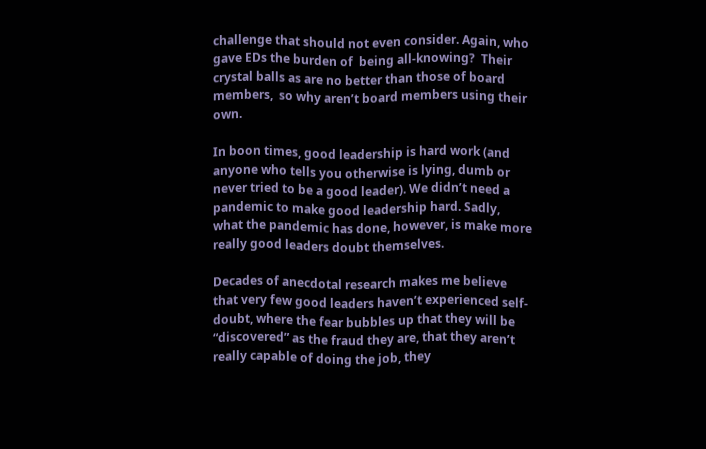challenge that should not even consider. Again, who gave EDs the burden of  being all-knowing?  Their crystal balls as are no better than those of board members,  so why aren’t board members using their own.

In boon times, good leadership is hard work (and anyone who tells you otherwise is lying, dumb or never tried to be a good leader). We didn’t need a pandemic to make good leadership hard. Sadly, what the pandemic has done, however, is make more really good leaders doubt themselves.

Decades of anecdotal research makes me believe that very few good leaders haven’t experienced self-doubt, where the fear bubbles up that they will be “discovered” as the fraud they are, that they aren’t really capable of doing the job, they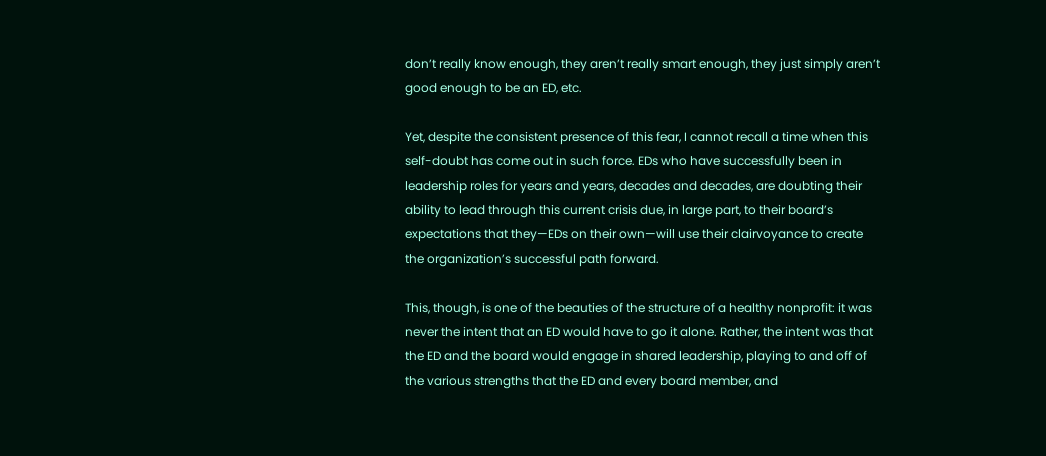don’t really know enough, they aren’t really smart enough, they just simply aren’t good enough to be an ED, etc.

Yet, despite the consistent presence of this fear, I cannot recall a time when this self-doubt has come out in such force. EDs who have successfully been in leadership roles for years and years, decades and decades, are doubting their ability to lead through this current crisis due, in large part, to their board’s expectations that they—EDs on their own—will use their clairvoyance to create the organization’s successful path forward.

This, though, is one of the beauties of the structure of a healthy nonprofit: it was never the intent that an ED would have to go it alone. Rather, the intent was that the ED and the board would engage in shared leadership, playing to and off of the various strengths that the ED and every board member, and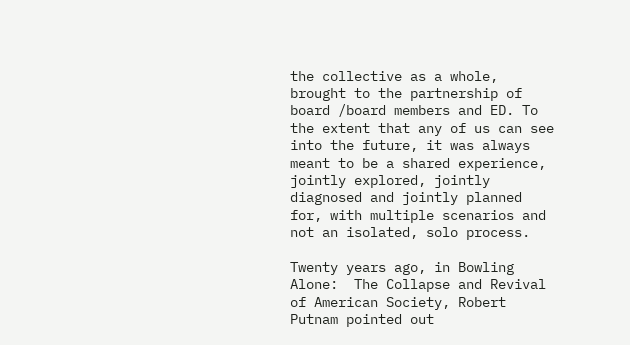the collective as a whole, brought to the partnership of board /board members and ED. To the extent that any of us can see into the future, it was always meant to be a shared experience, jointly explored, jointly diagnosed and jointly planned for, with multiple scenarios and not an isolated, solo process.

Twenty years ago, in Bowling Alone:  The Collapse and Revival of American Society, Robert Putnam pointed out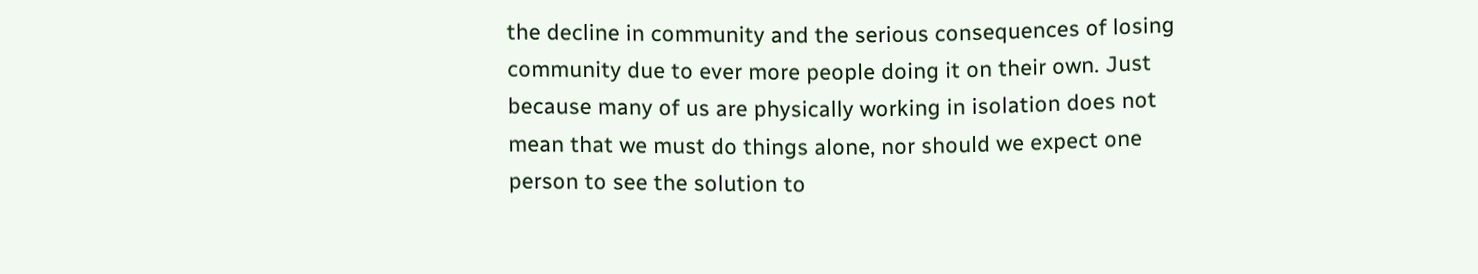the decline in community and the serious consequences of losing community due to ever more people doing it on their own. Just because many of us are physically working in isolation does not mean that we must do things alone, nor should we expect one person to see the solution to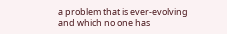a problem that is ever-evolving and which no one has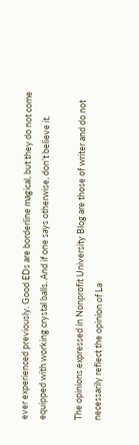ever experienced previously. Good EDs are borderline magical, but they do not come equipped with working crystal balls. And if one says otherwise, don’t believe it.

The opinions expressed in Nonprofit University Blog are those of writer and do not necessarily reflect the opinion of La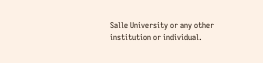Salle University or any other institution or individual.